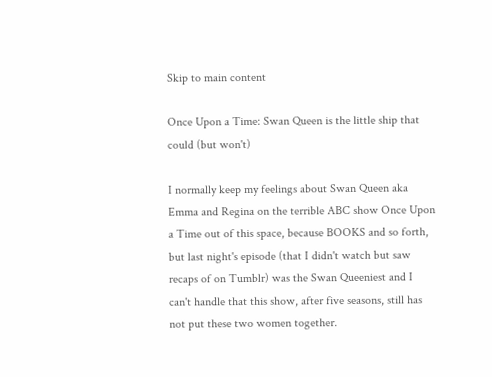Skip to main content

Once Upon a Time: Swan Queen is the little ship that could (but won't)

I normally keep my feelings about Swan Queen aka Emma and Regina on the terrible ABC show Once Upon a Time out of this space, because BOOKS and so forth, but last night's episode (that I didn't watch but saw recaps of on Tumblr) was the Swan Queeniest and I can't handle that this show, after five seasons, still has not put these two women together.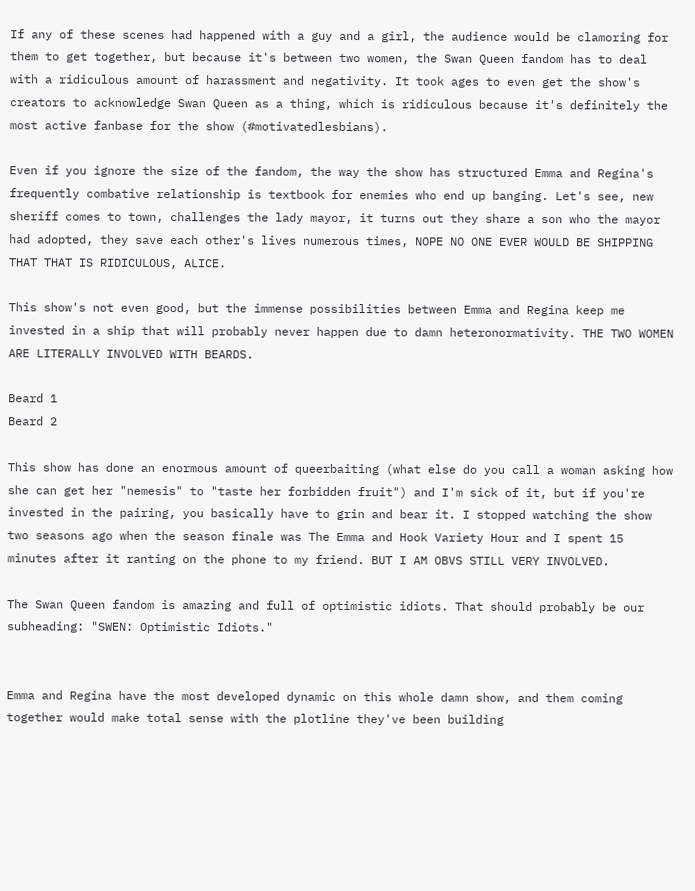If any of these scenes had happened with a guy and a girl, the audience would be clamoring for them to get together, but because it's between two women, the Swan Queen fandom has to deal with a ridiculous amount of harassment and negativity. It took ages to even get the show's creators to acknowledge Swan Queen as a thing, which is ridiculous because it's definitely the most active fanbase for the show (#motivatedlesbians).

Even if you ignore the size of the fandom, the way the show has structured Emma and Regina's frequently combative relationship is textbook for enemies who end up banging. Let's see, new sheriff comes to town, challenges the lady mayor, it turns out they share a son who the mayor had adopted, they save each other's lives numerous times, NOPE NO ONE EVER WOULD BE SHIPPING THAT THAT IS RIDICULOUS, ALICE.

This show's not even good, but the immense possibilities between Emma and Regina keep me invested in a ship that will probably never happen due to damn heteronormativity. THE TWO WOMEN ARE LITERALLY INVOLVED WITH BEARDS.

Beard 1
Beard 2

This show has done an enormous amount of queerbaiting (what else do you call a woman asking how she can get her "nemesis" to "taste her forbidden fruit") and I'm sick of it, but if you're invested in the pairing, you basically have to grin and bear it. I stopped watching the show two seasons ago when the season finale was The Emma and Hook Variety Hour and I spent 15 minutes after it ranting on the phone to my friend. BUT I AM OBVS STILL VERY INVOLVED.

The Swan Queen fandom is amazing and full of optimistic idiots. That should probably be our subheading: "SWEN: Optimistic Idiots."


Emma and Regina have the most developed dynamic on this whole damn show, and them coming together would make total sense with the plotline they've been building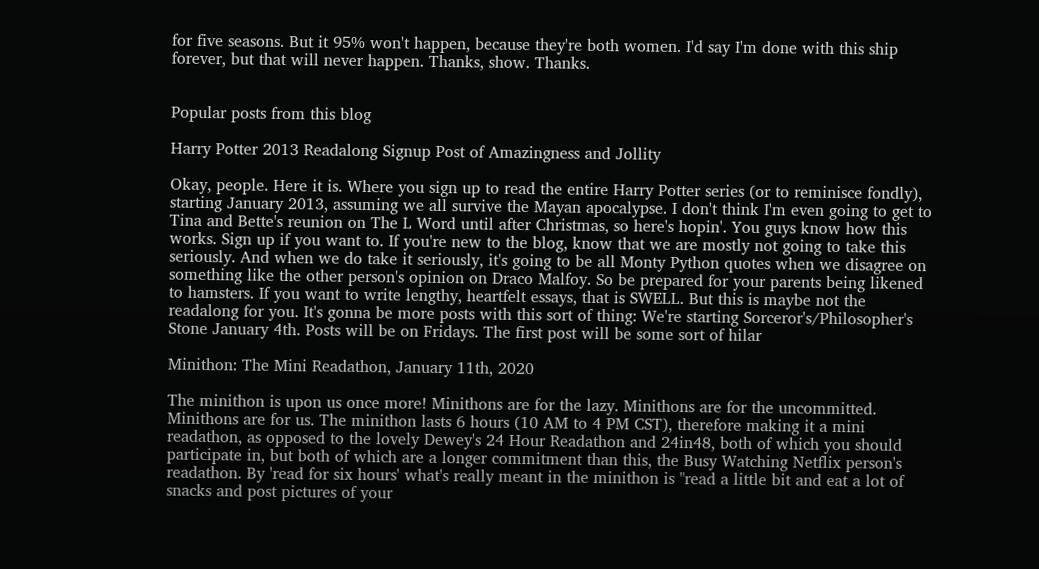for five seasons. But it 95% won't happen, because they're both women. I'd say I'm done with this ship forever, but that will never happen. Thanks, show. Thanks.


Popular posts from this blog

Harry Potter 2013 Readalong Signup Post of Amazingness and Jollity

Okay, people. Here it is. Where you sign up to read the entire Harry Potter series (or to reminisce fondly), starting January 2013, assuming we all survive the Mayan apocalypse. I don't think I'm even going to get to Tina and Bette's reunion on The L Word until after Christmas, so here's hopin'. You guys know how this works. Sign up if you want to. If you're new to the blog, know that we are mostly not going to take this seriously. And when we do take it seriously, it's going to be all Monty Python quotes when we disagree on something like the other person's opinion on Draco Malfoy. So be prepared for your parents being likened to hamsters. If you want to write lengthy, heartfelt essays, that is SWELL. But this is maybe not the readalong for you. It's gonna be more posts with this sort of thing: We're starting Sorceror's/Philosopher's Stone January 4th. Posts will be on Fridays. The first post will be some sort of hilar

Minithon: The Mini Readathon, January 11th, 2020

The minithon is upon us once more! Minithons are for the lazy. Minithons are for the uncommitted. Minithons are for us. The minithon lasts 6 hours (10 AM to 4 PM CST), therefore making it a mini readathon, as opposed to the lovely Dewey's 24 Hour Readathon and 24in48, both of which you should participate in, but both of which are a longer commitment than this, the Busy Watching Netflix person's readathon. By 'read for six hours' what's really meant in the minithon is "read a little bit and eat a lot of snacks and post pictures of your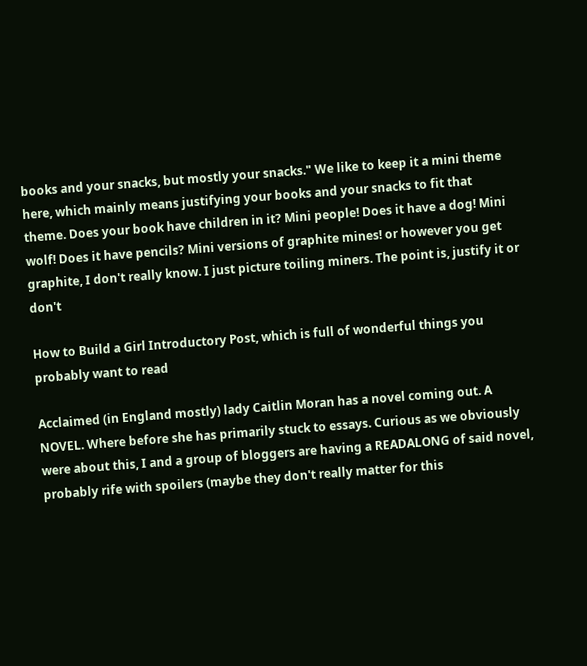books and your snacks, but mostly your snacks." We like to keep it a mini theme here, which mainly means justifying your books and your snacks to fit that theme. Does your book have children in it? Mini people! Does it have a dog! Mini wolf! Does it have pencils? Mini versions of graphite mines! or however you get graphite, I don't really know. I just picture toiling miners. The point is, justify it or don't

How to Build a Girl Introductory Post, which is full of wonderful things you probably want to read

Acclaimed (in England mostly) lady Caitlin Moran has a novel coming out. A NOVEL. Where before she has primarily stuck to essays. Curious as we obviously were about this, I and a group of bloggers are having a READALONG of said novel, probably rife with spoilers (maybe they don't really matter for this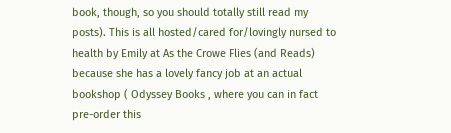book, though, so you should totally still read my posts). This is all hosted/cared for/lovingly nursed to health by Emily at As the Crowe Flies (and Reads) because she has a lovely fancy job at an actual bookshop ( Odyssey Books , where you can in fact pre-order this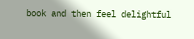book and then feel delightful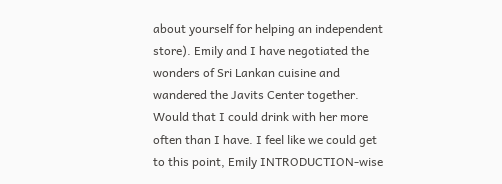about yourself for helping an independent store). Emily and I have negotiated the wonders of Sri Lankan cuisine and wandered the Javits Center together. Would that I could drink with her more often than I have. I feel like we could get to this point, Emily INTRODUCTION-wise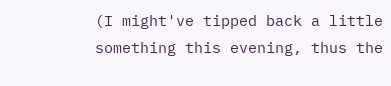(I might've tipped back a little something this evening, thus the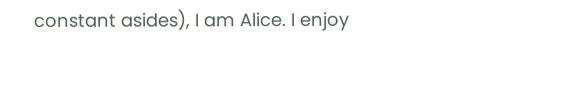constant asides), I am Alice. I enjoy